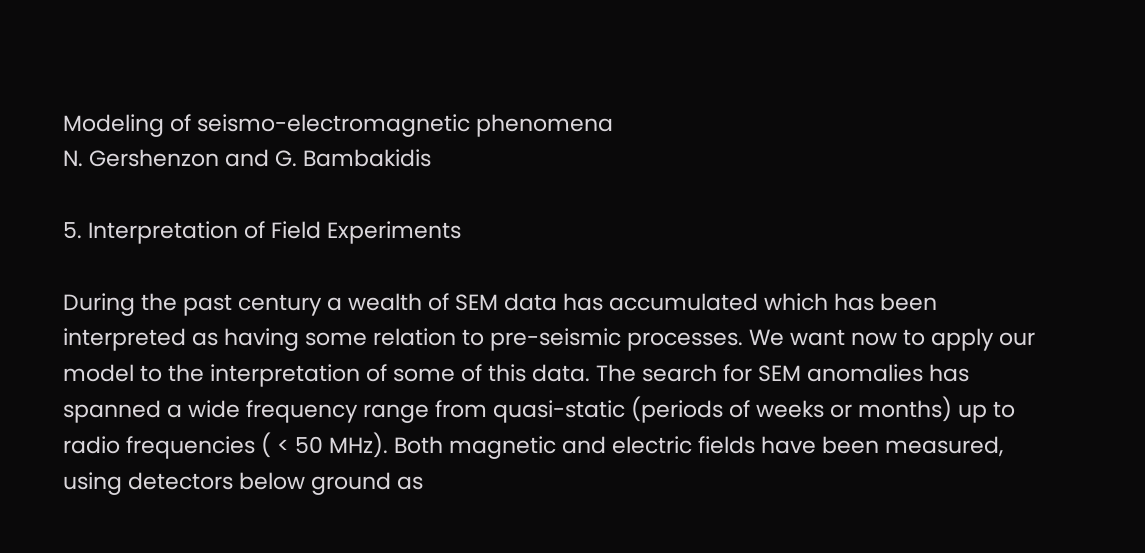Modeling of seismo-electromagnetic phenomena
N. Gershenzon and G. Bambakidis

5. Interpretation of Field Experiments

During the past century a wealth of SEM data has accumulated which has been interpreted as having some relation to pre-seismic processes. We want now to apply our model to the interpretation of some of this data. The search for SEM anomalies has spanned a wide frequency range from quasi-static (periods of weeks or months) up to radio frequencies ( < 50 MHz). Both magnetic and electric fields have been measured, using detectors below ground as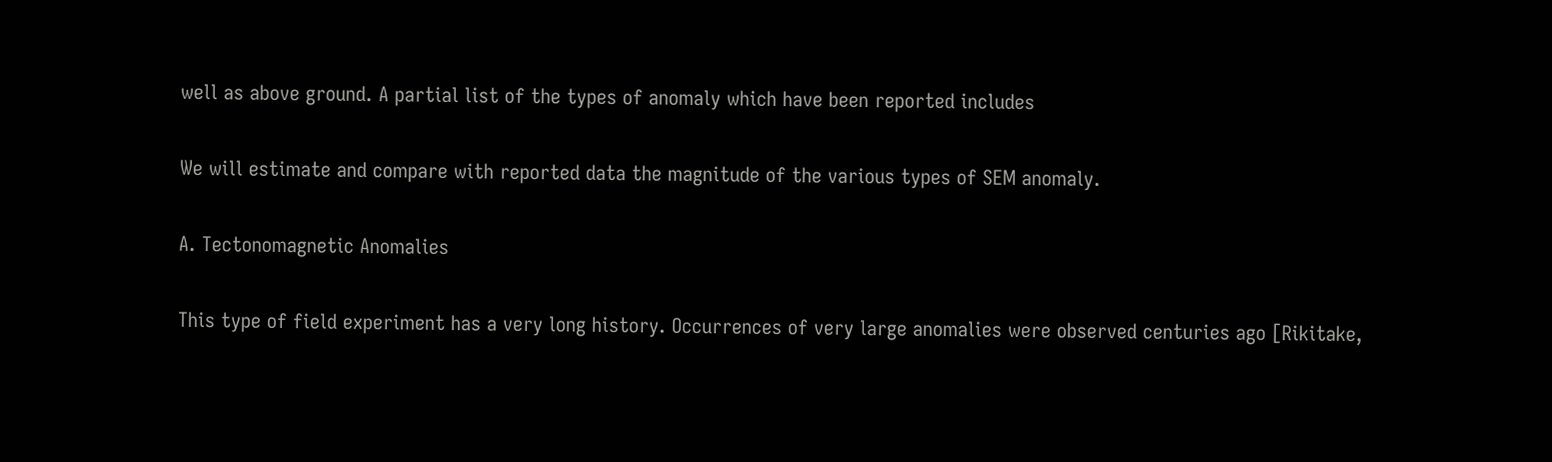well as above ground. A partial list of the types of anomaly which have been reported includes

We will estimate and compare with reported data the magnitude of the various types of SEM anomaly.

A. Tectonomagnetic Anomalies

This type of field experiment has a very long history. Occurrences of very large anomalies were observed centuries ago [Rikitake,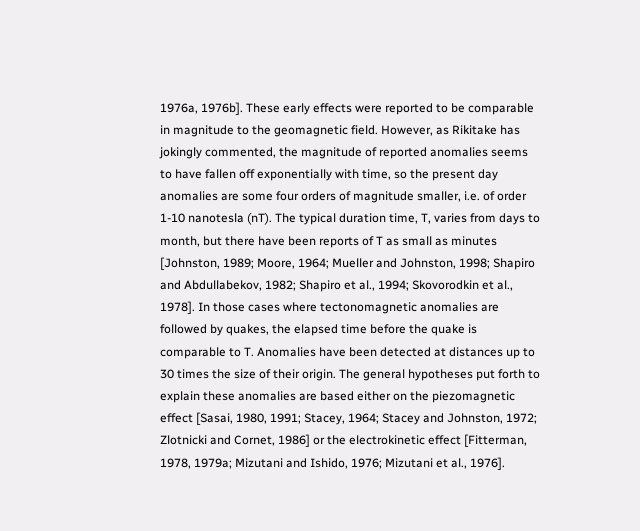1976a, 1976b]. These early effects were reported to be comparable in magnitude to the geomagnetic field. However, as Rikitake has jokingly commented, the magnitude of reported anomalies seems to have fallen off exponentially with time, so the present day anomalies are some four orders of magnitude smaller, i.e. of order 1-10 nanotesla (nT). The typical duration time, T, varies from days to month, but there have been reports of T as small as minutes [Johnston, 1989; Moore, 1964; Mueller and Johnston, 1998; Shapiro and Abdullabekov, 1982; Shapiro et al., 1994; Skovorodkin et al., 1978]. In those cases where tectonomagnetic anomalies are followed by quakes, the elapsed time before the quake is comparable to T. Anomalies have been detected at distances up to 30 times the size of their origin. The general hypotheses put forth to explain these anomalies are based either on the piezomagnetic effect [Sasai, 1980, 1991; Stacey, 1964; Stacey and Johnston, 1972; Zlotnicki and Cornet, 1986] or the electrokinetic effect [Fitterman, 1978, 1979a; Mizutani and Ishido, 1976; Mizutani et al., 1976].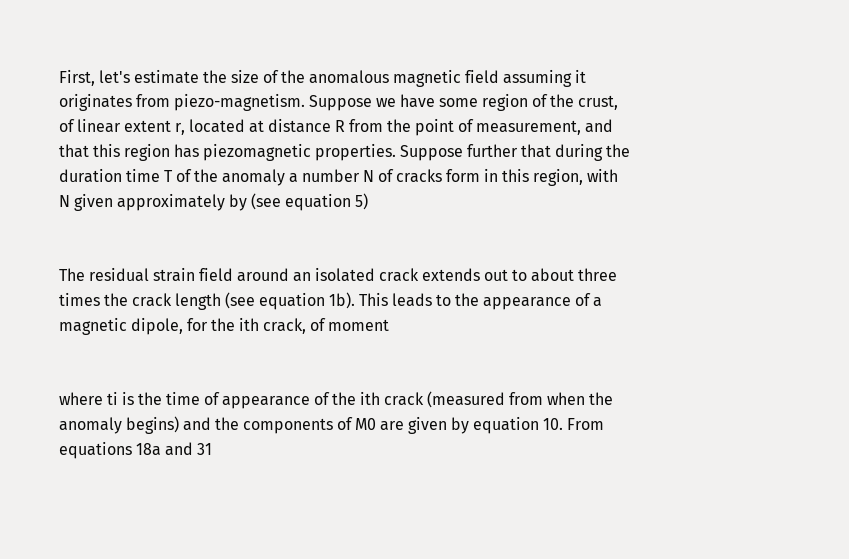First, let's estimate the size of the anomalous magnetic field assuming it originates from piezo-magnetism. Suppose we have some region of the crust, of linear extent r, located at distance R from the point of measurement, and that this region has piezomagnetic properties. Suppose further that during the duration time T of the anomaly a number N of cracks form in this region, with N given approximately by (see equation 5)


The residual strain field around an isolated crack extends out to about three times the crack length (see equation 1b). This leads to the appearance of a magnetic dipole, for the ith crack, of moment


where ti is the time of appearance of the ith crack (measured from when the anomaly begins) and the components of M0 are given by equation 10. From equations 18a and 31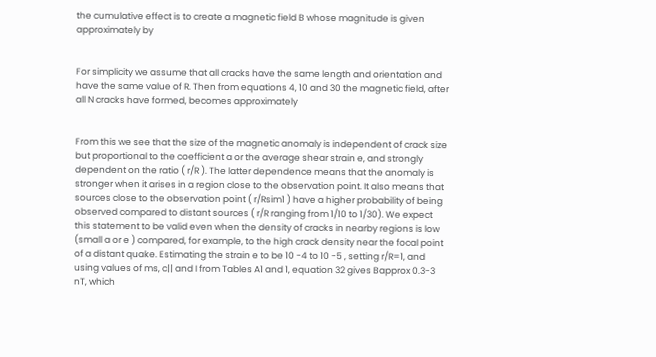the cumulative effect is to create a magnetic field B whose magnitude is given approximately by


For simplicity we assume that all cracks have the same length and orientation and have the same value of R. Then from equations 4, 10 and 30 the magnetic field, after all N cracks have formed, becomes approximately


From this we see that the size of the magnetic anomaly is independent of crack size but proportional to the coefficient a or the average shear strain e, and strongly dependent on the ratio ( r/R ). The latter dependence means that the anomaly is stronger when it arises in a region close to the observation point. It also means that sources close to the observation point ( r/Rsim1 ) have a higher probability of being observed compared to distant sources ( r/R ranging from 1/10 to 1/30). We expect this statement to be valid even when the density of cracks in nearby regions is low (small a or e ) compared, for example, to the high crack density near the focal point of a distant quake. Estimating the strain e to be 10 -4 to 10 -5 , setting r/R=1, and using values of ms, c|| and I from Tables A1 and 1, equation 32 gives Bapprox 0.3-3 nT, which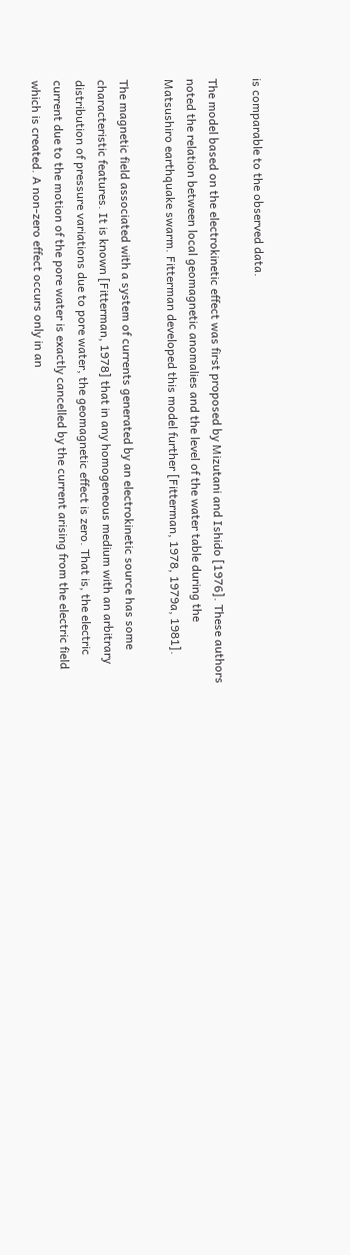is comparable to the observed data.

The model based on the electrokinetic effect was first proposed by Mizutani and Ishido [1976]. These authors noted the relation between local geomagnetic anomalies and the level of the water table during the Matsushiro earthquake swarm. Fitterman developed this model further [Fitterman, 1978, 1979a, 1981].

The magnetic field associated with a system of currents generated by an electrokinetic source has some characteristic features. It is known [Fitterman, 1978] that in any homogeneous medium with an arbitrary distribution of pressure variations due to pore water, the geomagnetic effect is zero. That is, the electric current due to the motion of the pore water is exactly cancelled by the current arising from the electric field which is created. A non-zero effect occurs only in an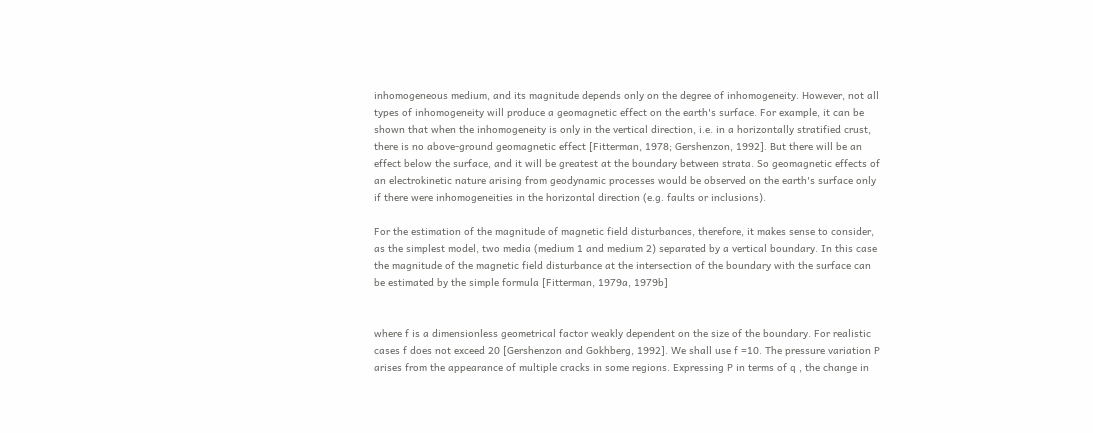inhomogeneous medium, and its magnitude depends only on the degree of inhomogeneity. However, not all types of inhomogeneity will produce a geomagnetic effect on the earth's surface. For example, it can be shown that when the inhomogeneity is only in the vertical direction, i.e. in a horizontally stratified crust, there is no above-ground geomagnetic effect [Fitterman, 1978; Gershenzon, 1992]. But there will be an effect below the surface, and it will be greatest at the boundary between strata. So geomagnetic effects of an electrokinetic nature arising from geodynamic processes would be observed on the earth's surface only if there were inhomogeneities in the horizontal direction (e.g. faults or inclusions).

For the estimation of the magnitude of magnetic field disturbances, therefore, it makes sense to consider, as the simplest model, two media (medium 1 and medium 2) separated by a vertical boundary. In this case the magnitude of the magnetic field disturbance at the intersection of the boundary with the surface can be estimated by the simple formula [Fitterman, 1979a, 1979b]


where f is a dimensionless geometrical factor weakly dependent on the size of the boundary. For realistic cases f does not exceed 20 [Gershenzon and Gokhberg, 1992]. We shall use f =10. The pressure variation P arises from the appearance of multiple cracks in some regions. Expressing P in terms of q , the change in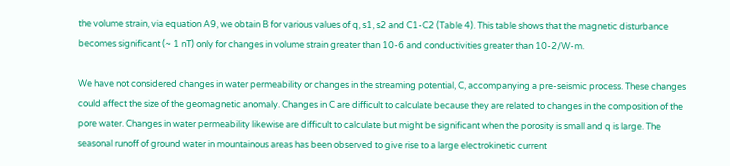the volume strain, via equation A9, we obtain B for various values of q, s1, s2 and C1-C2 (Table 4). This table shows that the magnetic disturbance becomes significant (~ 1 nT) only for changes in volume strain greater than 10-6 and conductivities greater than 10-2/W-m.

We have not considered changes in water permeability or changes in the streaming potential, C, accompanying a pre-seismic process. These changes could affect the size of the geomagnetic anomaly. Changes in C are difficult to calculate because they are related to changes in the composition of the pore water. Changes in water permeability likewise are difficult to calculate but might be significant when the porosity is small and q is large. The seasonal runoff of ground water in mountainous areas has been observed to give rise to a large electrokinetic current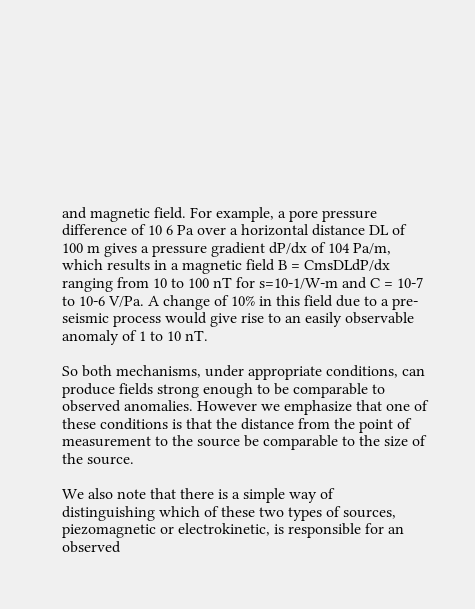and magnetic field. For example, a pore pressure difference of 10 6 Pa over a horizontal distance DL of 100 m gives a pressure gradient dP/dx of 104 Pa/m, which results in a magnetic field B = CmsDLdP/dx ranging from 10 to 100 nT for s=10-1/W-m and C = 10-7 to 10-6 V/Pa. A change of 10% in this field due to a pre-seismic process would give rise to an easily observable anomaly of 1 to 10 nT.

So both mechanisms, under appropriate conditions, can produce fields strong enough to be comparable to observed anomalies. However we emphasize that one of these conditions is that the distance from the point of measurement to the source be comparable to the size of the source.

We also note that there is a simple way of distinguishing which of these two types of sources, piezomagnetic or electrokinetic, is responsible for an observed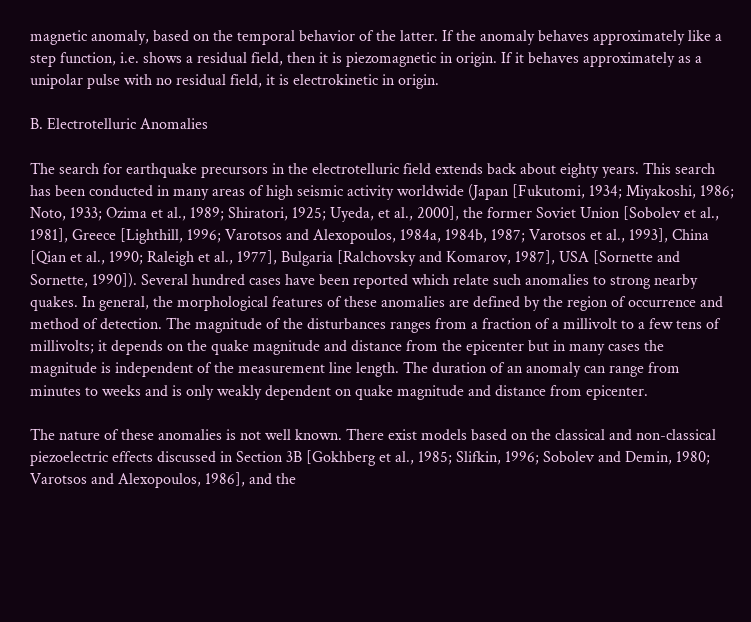magnetic anomaly, based on the temporal behavior of the latter. If the anomaly behaves approximately like a step function, i.e. shows a residual field, then it is piezomagnetic in origin. If it behaves approximately as a unipolar pulse with no residual field, it is electrokinetic in origin.

B. Electrotelluric Anomalies

The search for earthquake precursors in the electrotelluric field extends back about eighty years. This search has been conducted in many areas of high seismic activity worldwide (Japan [Fukutomi, 1934; Miyakoshi, 1986; Noto, 1933; Ozima et al., 1989; Shiratori, 1925; Uyeda, et al., 2000], the former Soviet Union [Sobolev et al., 1981], Greece [Lighthill, 1996; Varotsos and Alexopoulos, 1984a, 1984b, 1987; Varotsos et al., 1993], China [Qian et al., 1990; Raleigh et al., 1977], Bulgaria [Ralchovsky and Komarov, 1987], USA [Sornette and Sornette, 1990]). Several hundred cases have been reported which relate such anomalies to strong nearby quakes. In general, the morphological features of these anomalies are defined by the region of occurrence and method of detection. The magnitude of the disturbances ranges from a fraction of a millivolt to a few tens of millivolts; it depends on the quake magnitude and distance from the epicenter but in many cases the magnitude is independent of the measurement line length. The duration of an anomaly can range from minutes to weeks and is only weakly dependent on quake magnitude and distance from epicenter.

The nature of these anomalies is not well known. There exist models based on the classical and non-classical piezoelectric effects discussed in Section 3B [Gokhberg et al., 1985; Slifkin, 1996; Sobolev and Demin, 1980; Varotsos and Alexopoulos, 1986], and the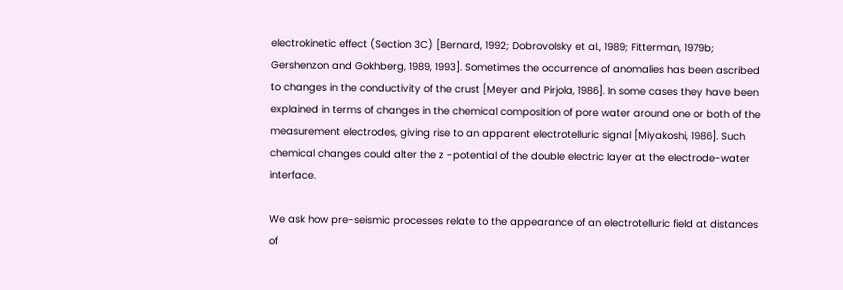electrokinetic effect (Section 3C) [Bernard, 1992; Dobrovolsky et al., 1989; Fitterman, 1979b; Gershenzon and Gokhberg, 1989, 1993]. Sometimes the occurrence of anomalies has been ascribed to changes in the conductivity of the crust [Meyer and Pirjola, 1986]. In some cases they have been explained in terms of changes in the chemical composition of pore water around one or both of the measurement electrodes, giving rise to an apparent electrotelluric signal [Miyakoshi, 1986]. Such chemical changes could alter the z -potential of the double electric layer at the electrode-water interface.

We ask how pre-seismic processes relate to the appearance of an electrotelluric field at distances of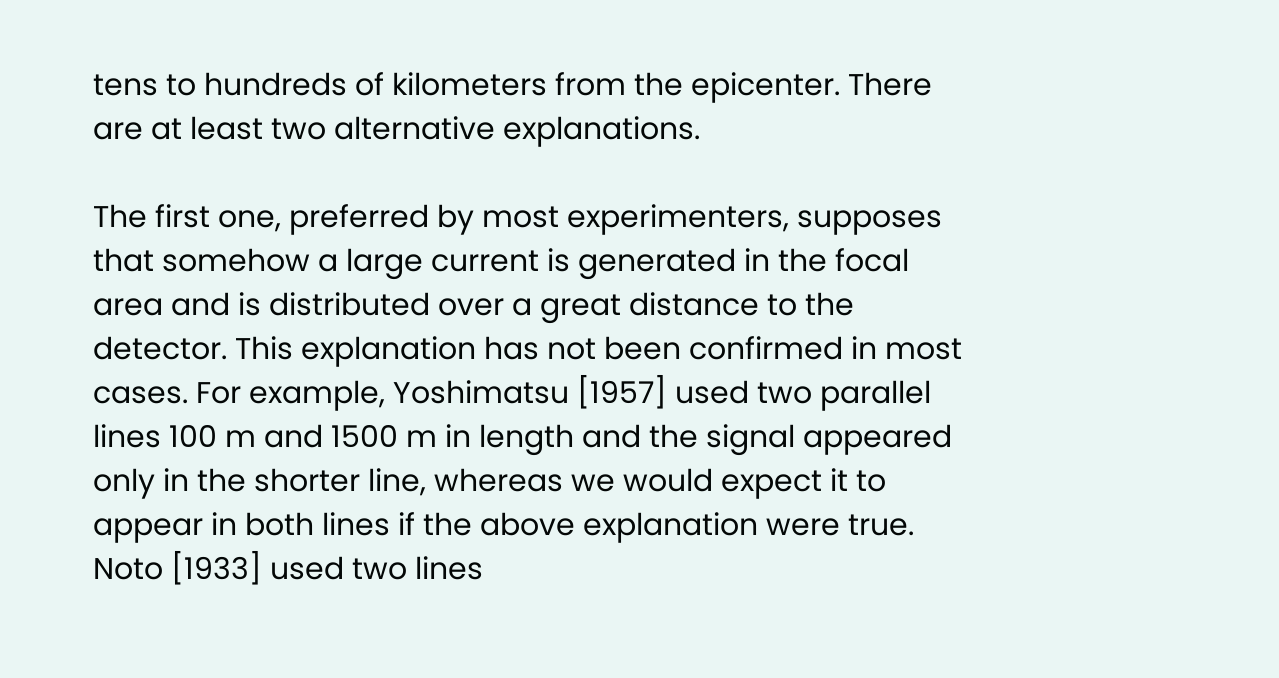tens to hundreds of kilometers from the epicenter. There are at least two alternative explanations.

The first one, preferred by most experimenters, supposes that somehow a large current is generated in the focal area and is distributed over a great distance to the detector. This explanation has not been confirmed in most cases. For example, Yoshimatsu [1957] used two parallel lines 100 m and 1500 m in length and the signal appeared only in the shorter line, whereas we would expect it to appear in both lines if the above explanation were true. Noto [1933] used two lines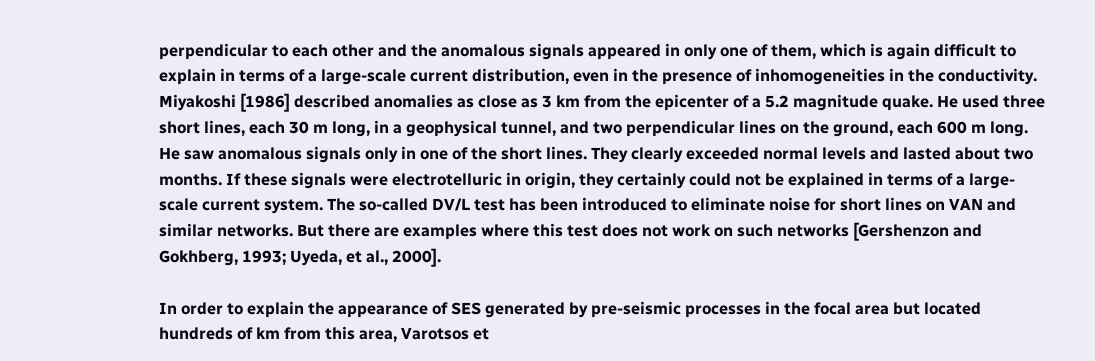perpendicular to each other and the anomalous signals appeared in only one of them, which is again difficult to explain in terms of a large-scale current distribution, even in the presence of inhomogeneities in the conductivity. Miyakoshi [1986] described anomalies as close as 3 km from the epicenter of a 5.2 magnitude quake. He used three short lines, each 30 m long, in a geophysical tunnel, and two perpendicular lines on the ground, each 600 m long. He saw anomalous signals only in one of the short lines. They clearly exceeded normal levels and lasted about two months. If these signals were electrotelluric in origin, they certainly could not be explained in terms of a large-scale current system. The so-called DV/L test has been introduced to eliminate noise for short lines on VAN and similar networks. But there are examples where this test does not work on such networks [Gershenzon and Gokhberg, 1993; Uyeda, et al., 2000].

In order to explain the appearance of SES generated by pre-seismic processes in the focal area but located hundreds of km from this area, Varotsos et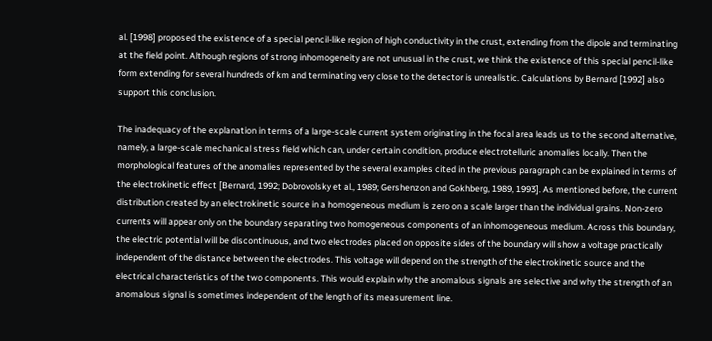al. [1998] proposed the existence of a special pencil-like region of high conductivity in the crust, extending from the dipole and terminating at the field point. Although regions of strong inhomogeneity are not unusual in the crust, we think the existence of this special pencil-like form extending for several hundreds of km and terminating very close to the detector is unrealistic. Calculations by Bernard [1992] also support this conclusion.

The inadequacy of the explanation in terms of a large-scale current system originating in the focal area leads us to the second alternative, namely, a large-scale mechanical stress field which can, under certain condition, produce electrotelluric anomalies locally. Then the morphological features of the anomalies represented by the several examples cited in the previous paragraph can be explained in terms of the electrokinetic effect [Bernard, 1992; Dobrovolsky et al., 1989; Gershenzon and Gokhberg, 1989, 1993]. As mentioned before, the current distribution created by an electrokinetic source in a homogeneous medium is zero on a scale larger than the individual grains. Non-zero currents will appear only on the boundary separating two homogeneous components of an inhomogeneous medium. Across this boundary, the electric potential will be discontinuous, and two electrodes placed on opposite sides of the boundary will show a voltage practically independent of the distance between the electrodes. This voltage will depend on the strength of the electrokinetic source and the electrical characteristics of the two components. This would explain why the anomalous signals are selective and why the strength of an anomalous signal is sometimes independent of the length of its measurement line.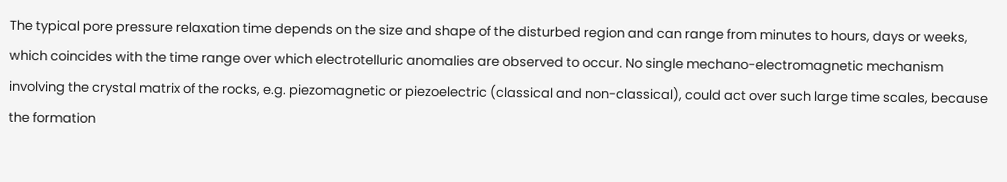The typical pore pressure relaxation time depends on the size and shape of the disturbed region and can range from minutes to hours, days or weeks, which coincides with the time range over which electrotelluric anomalies are observed to occur. No single mechano-electromagnetic mechanism involving the crystal matrix of the rocks, e.g. piezomagnetic or piezoelectric (classical and non-classical), could act over such large time scales, because the formation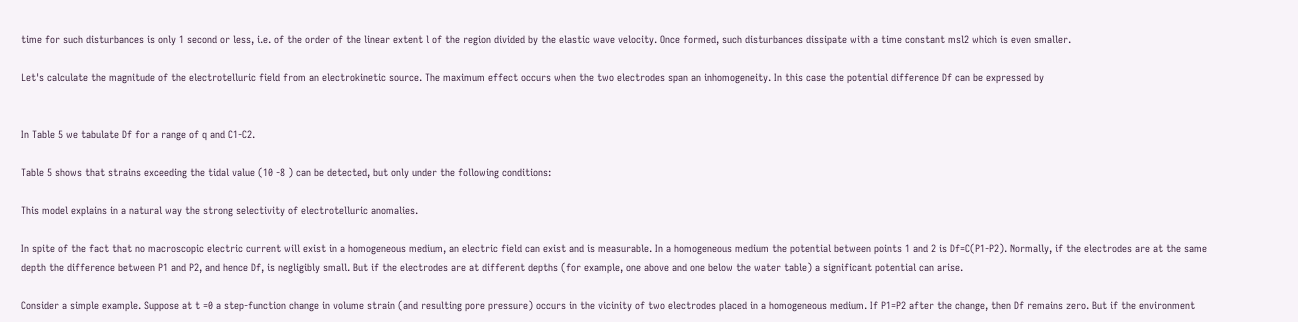time for such disturbances is only 1 second or less, i.e. of the order of the linear extent l of the region divided by the elastic wave velocity. Once formed, such disturbances dissipate with a time constant msl2 which is even smaller.

Let's calculate the magnitude of the electrotelluric field from an electrokinetic source. The maximum effect occurs when the two electrodes span an inhomogeneity. In this case the potential difference Df can be expressed by


In Table 5 we tabulate Df for a range of q and C1-C2.

Table 5 shows that strains exceeding the tidal value (10 -8 ) can be detected, but only under the following conditions:

This model explains in a natural way the strong selectivity of electrotelluric anomalies.

In spite of the fact that no macroscopic electric current will exist in a homogeneous medium, an electric field can exist and is measurable. In a homogeneous medium the potential between points 1 and 2 is Df=C(P1-P2). Normally, if the electrodes are at the same depth the difference between P1 and P2, and hence Df, is negligibly small. But if the electrodes are at different depths (for example, one above and one below the water table) a significant potential can arise.

Consider a simple example. Suppose at t =0 a step-function change in volume strain (and resulting pore pressure) occurs in the vicinity of two electrodes placed in a homogeneous medium. If P1=P2 after the change, then Df remains zero. But if the environment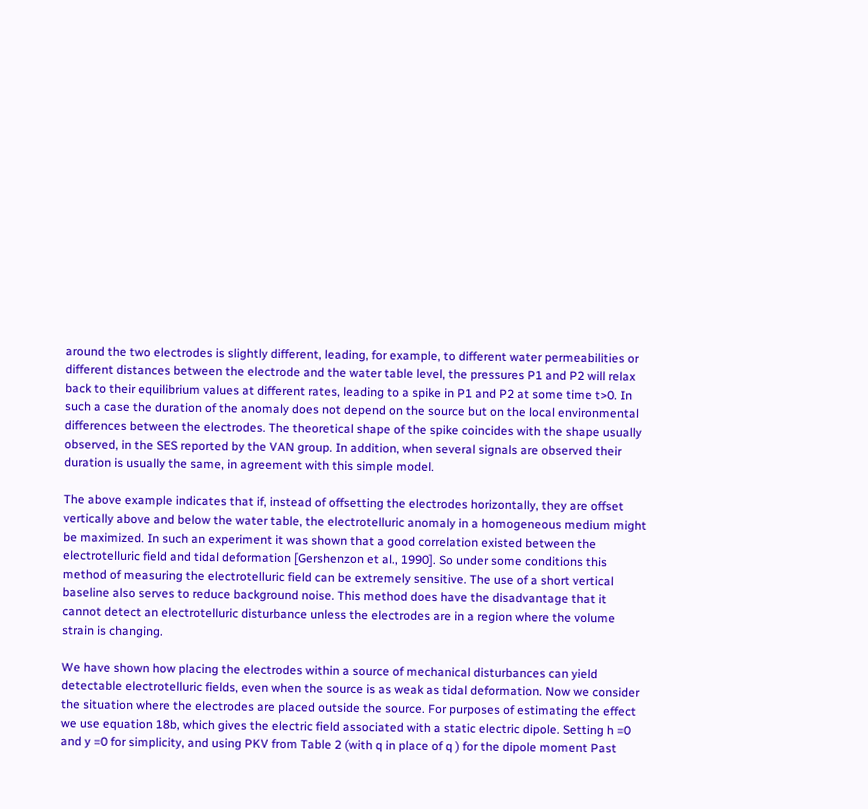around the two electrodes is slightly different, leading, for example, to different water permeabilities or different distances between the electrode and the water table level, the pressures P1 and P2 will relax back to their equilibrium values at different rates, leading to a spike in P1 and P2 at some time t>0. In such a case the duration of the anomaly does not depend on the source but on the local environmental differences between the electrodes. The theoretical shape of the spike coincides with the shape usually observed, in the SES reported by the VAN group. In addition, when several signals are observed their duration is usually the same, in agreement with this simple model.

The above example indicates that if, instead of offsetting the electrodes horizontally, they are offset vertically above and below the water table, the electrotelluric anomaly in a homogeneous medium might be maximized. In such an experiment it was shown that a good correlation existed between the electrotelluric field and tidal deformation [Gershenzon et al., 1990]. So under some conditions this method of measuring the electrotelluric field can be extremely sensitive. The use of a short vertical baseline also serves to reduce background noise. This method does have the disadvantage that it cannot detect an electrotelluric disturbance unless the electrodes are in a region where the volume strain is changing.

We have shown how placing the electrodes within a source of mechanical disturbances can yield detectable electrotelluric fields, even when the source is as weak as tidal deformation. Now we consider the situation where the electrodes are placed outside the source. For purposes of estimating the effect we use equation 18b, which gives the electric field associated with a static electric dipole. Setting h =0 and y =0 for simplicity, and using PKV from Table 2 (with q in place of q ) for the dipole moment Past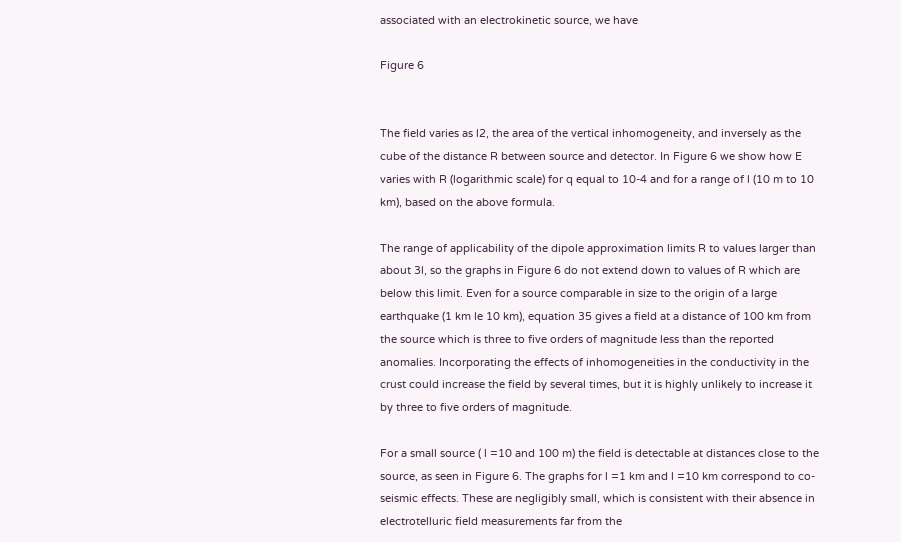associated with an electrokinetic source, we have

Figure 6


The field varies as l2, the area of the vertical inhomogeneity, and inversely as the cube of the distance R between source and detector. In Figure 6 we show how E varies with R (logarithmic scale) for q equal to 10-4 and for a range of l (10 m to 10 km), based on the above formula.

The range of applicability of the dipole approximation limits R to values larger than about 3l, so the graphs in Figure 6 do not extend down to values of R which are below this limit. Even for a source comparable in size to the origin of a large earthquake (1 km le 10 km), equation 35 gives a field at a distance of 100 km from the source which is three to five orders of magnitude less than the reported anomalies. Incorporating the effects of inhomogeneities in the conductivity in the crust could increase the field by several times, but it is highly unlikely to increase it by three to five orders of magnitude.

For a small source ( l =10 and 100 m) the field is detectable at distances close to the source, as seen in Figure 6. The graphs for l =1 km and l =10 km correspond to co-seismic effects. These are negligibly small, which is consistent with their absence in electrotelluric field measurements far from the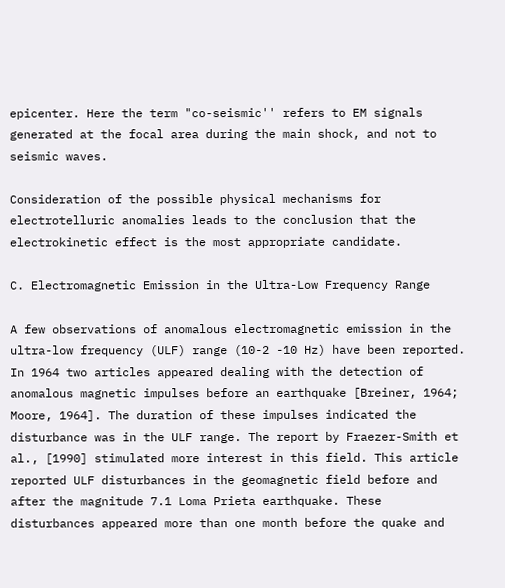epicenter. Here the term "co-seismic'' refers to EM signals generated at the focal area during the main shock, and not to seismic waves.

Consideration of the possible physical mechanisms for electrotelluric anomalies leads to the conclusion that the electrokinetic effect is the most appropriate candidate.

C. Electromagnetic Emission in the Ultra-Low Frequency Range

A few observations of anomalous electromagnetic emission in the ultra-low frequency (ULF) range (10-2 -10 Hz) have been reported. In 1964 two articles appeared dealing with the detection of anomalous magnetic impulses before an earthquake [Breiner, 1964; Moore, 1964]. The duration of these impulses indicated the disturbance was in the ULF range. The report by Fraezer-Smith et al., [1990] stimulated more interest in this field. This article reported ULF disturbances in the geomagnetic field before and after the magnitude 7.1 Loma Prieta earthquake. These disturbances appeared more than one month before the quake and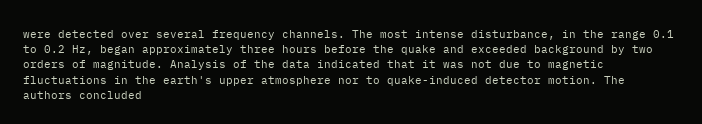were detected over several frequency channels. The most intense disturbance, in the range 0.1 to 0.2 Hz, began approximately three hours before the quake and exceeded background by two orders of magnitude. Analysis of the data indicated that it was not due to magnetic fluctuations in the earth's upper atmosphere nor to quake-induced detector motion. The authors concluded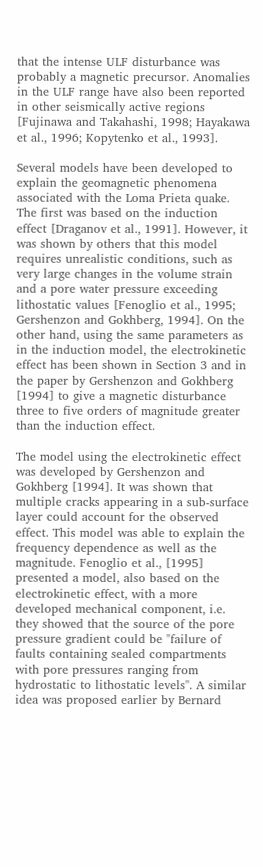that the intense ULF disturbance was probably a magnetic precursor. Anomalies in the ULF range have also been reported in other seismically active regions [Fujinawa and Takahashi, 1998; Hayakawa et al., 1996; Kopytenko et al., 1993].

Several models have been developed to explain the geomagnetic phenomena associated with the Loma Prieta quake. The first was based on the induction effect [Draganov et al., 1991]. However, it was shown by others that this model requires unrealistic conditions, such as very large changes in the volume strain and a pore water pressure exceeding lithostatic values [Fenoglio et al., 1995; Gershenzon and Gokhberg, 1994]. On the other hand, using the same parameters as in the induction model, the electrokinetic effect has been shown in Section 3 and in the paper by Gershenzon and Gokhberg [1994] to give a magnetic disturbance three to five orders of magnitude greater than the induction effect.

The model using the electrokinetic effect was developed by Gershenzon and Gokhberg [1994]. It was shown that multiple cracks appearing in a sub-surface layer could account for the observed effect. This model was able to explain the frequency dependence as well as the magnitude. Fenoglio et al., [1995] presented a model, also based on the electrokinetic effect, with a more developed mechanical component, i.e. they showed that the source of the pore pressure gradient could be "failure of faults containing sealed compartments with pore pressures ranging from hydrostatic to lithostatic levels''. A similar idea was proposed earlier by Bernard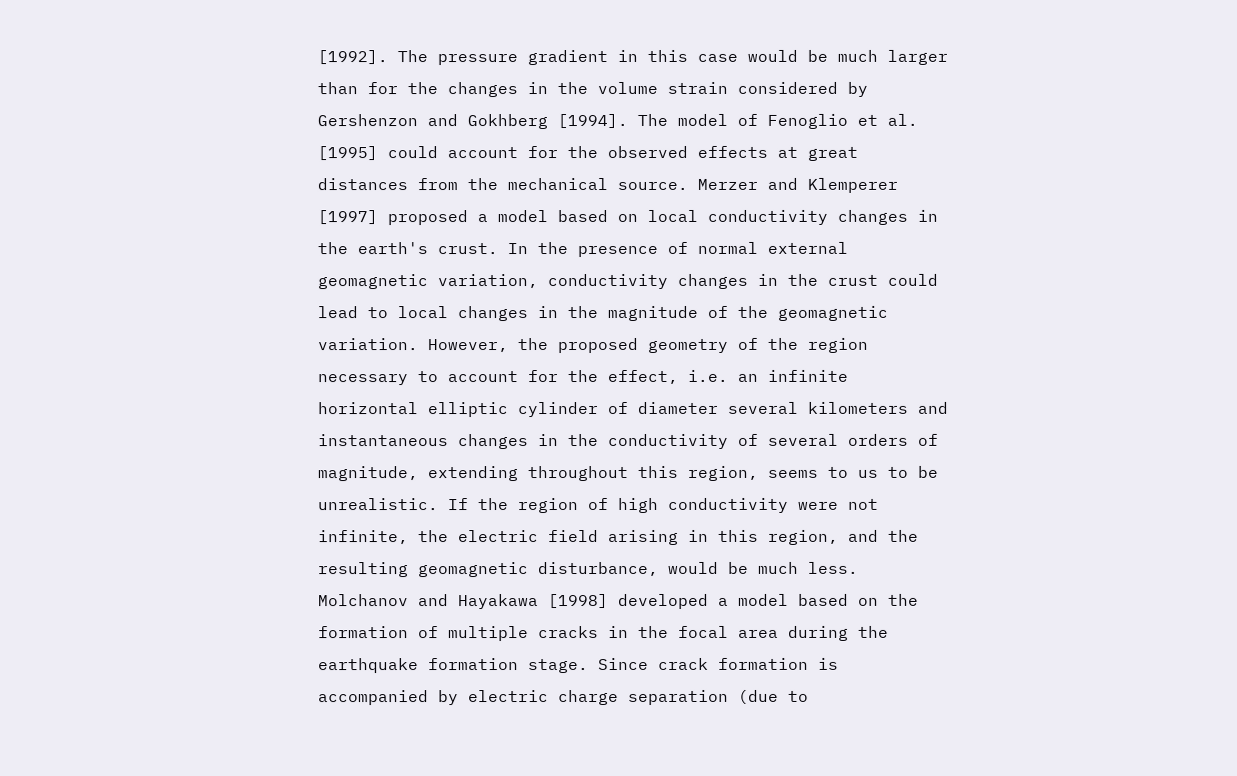[1992]. The pressure gradient in this case would be much larger than for the changes in the volume strain considered by Gershenzon and Gokhberg [1994]. The model of Fenoglio et al. [1995] could account for the observed effects at great distances from the mechanical source. Merzer and Klemperer [1997] proposed a model based on local conductivity changes in the earth's crust. In the presence of normal external geomagnetic variation, conductivity changes in the crust could lead to local changes in the magnitude of the geomagnetic variation. However, the proposed geometry of the region necessary to account for the effect, i.e. an infinite horizontal elliptic cylinder of diameter several kilometers and instantaneous changes in the conductivity of several orders of magnitude, extending throughout this region, seems to us to be unrealistic. If the region of high conductivity were not infinite, the electric field arising in this region, and the resulting geomagnetic disturbance, would be much less. Molchanov and Hayakawa [1998] developed a model based on the formation of multiple cracks in the focal area during the earthquake formation stage. Since crack formation is accompanied by electric charge separation (due to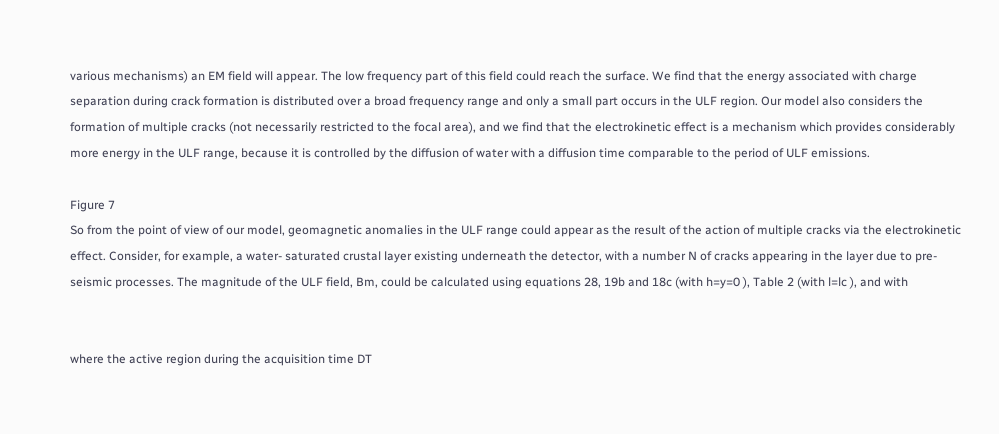various mechanisms) an EM field will appear. The low frequency part of this field could reach the surface. We find that the energy associated with charge separation during crack formation is distributed over a broad frequency range and only a small part occurs in the ULF region. Our model also considers the formation of multiple cracks (not necessarily restricted to the focal area), and we find that the electrokinetic effect is a mechanism which provides considerably more energy in the ULF range, because it is controlled by the diffusion of water with a diffusion time comparable to the period of ULF emissions.

Figure 7
So from the point of view of our model, geomagnetic anomalies in the ULF range could appear as the result of the action of multiple cracks via the electrokinetic effect. Consider, for example, a water- saturated crustal layer existing underneath the detector, with a number N of cracks appearing in the layer due to pre-seismic processes. The magnitude of the ULF field, Bm, could be calculated using equations 28, 19b and 18c (with h=y=0 ), Table 2 (with l=lc ), and with


where the active region during the acquisition time DT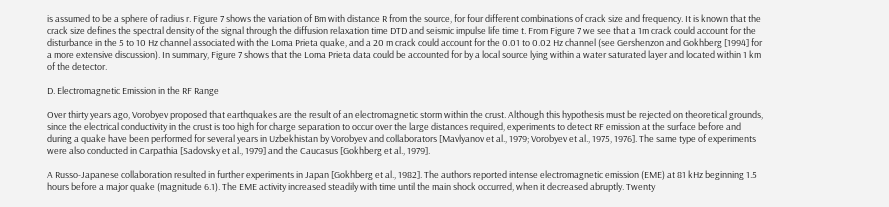is assumed to be a sphere of radius r. Figure 7 shows the variation of Bm with distance R from the source, for four different combinations of crack size and frequency. It is known that the crack size defines the spectral density of the signal through the diffusion relaxation time DTD and seismic impulse life time t. From Figure 7 we see that a 1m crack could account for the disturbance in the 5 to 10 Hz channel associated with the Loma Prieta quake, and a 20 m crack could account for the 0.01 to 0.02 Hz channel (see Gershenzon and Gokhberg [1994] for a more extensive discussion). In summary, Figure 7 shows that the Loma Prieta data could be accounted for by a local source lying within a water saturated layer and located within 1 km of the detector.

D. Electromagnetic Emission in the RF Range

Over thirty years ago, Vorobyev proposed that earthquakes are the result of an electromagnetic storm within the crust. Although this hypothesis must be rejected on theoretical grounds, since the electrical conductivity in the crust is too high for charge separation to occur over the large distances required, experiments to detect RF emission at the surface before and during a quake have been performed for several years in Uzbekhistan by Vorobyev and collaborators [Mavlyanov et al., 1979; Vorobyev et al., 1975, 1976]. The same type of experiments were also conducted in Carpathia [Sadovsky et al., 1979] and the Caucasus [Gokhberg et al., 1979].

A Russo-Japanese collaboration resulted in further experiments in Japan [Gokhberg et al., 1982]. The authors reported intense electromagnetic emission (EME) at 81 kHz beginning 1.5 hours before a major quake (magnitude 6.1). The EME activity increased steadily with time until the main shock occurred, when it decreased abruptly. Twenty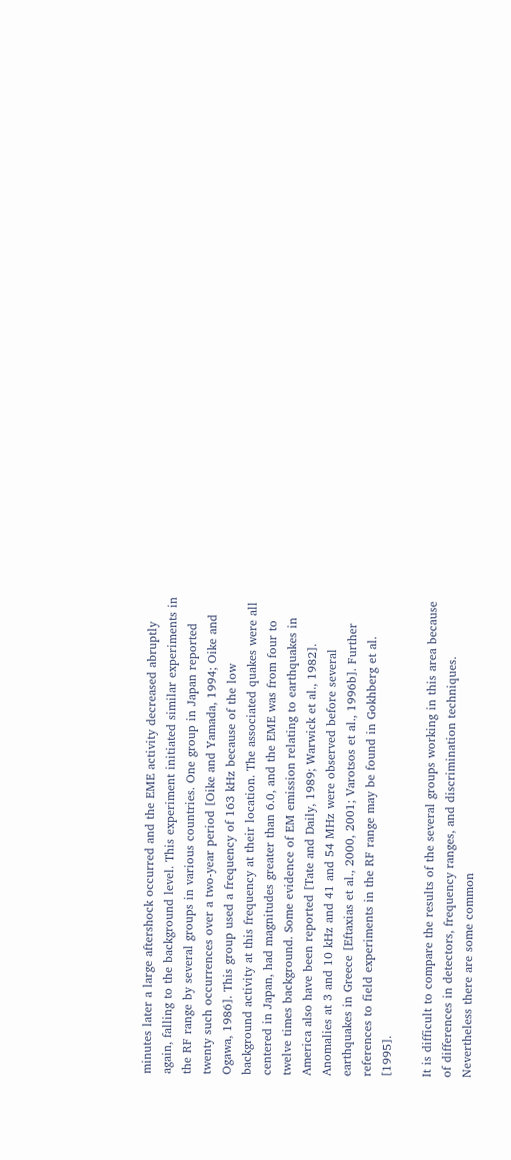minutes later a large aftershock occurred and the EME activity decreased abruptly again, falling to the background level. This experiment initiated similar experiments in the RF range by several groups in various countries. One group in Japan reported twenty such occurrences over a two-year period [Oike and Yamada, 1994; Oike and Ogawa, 1986]. This group used a frequency of 163 kHz because of the low background activity at this frequency at their location. The associated quakes were all centered in Japan, had magnitudes greater than 6.0, and the EME was from four to twelve times background. Some evidence of EM emission relating to earthquakes in America also have been reported [Tate and Daily, 1989; Warwick et al., 1982]. Anomalies at 3 and 10 kHz and 41 and 54 MHz were observed before several earthquakes in Greece [Eftaxias et al., 2000, 2001; Varotsos et al., 1996b]. Further references to field experiments in the RF range may be found in Gokhberg et al. [1995].

It is difficult to compare the results of the several groups working in this area because of differences in detectors, frequency ranges, and discrimination techniques. Nevertheless there are some common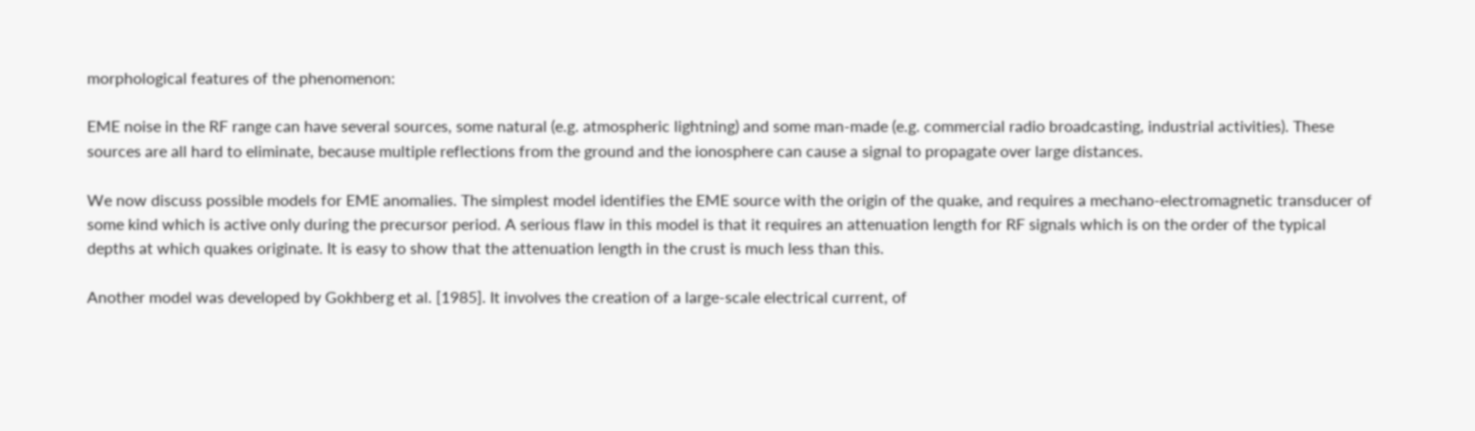morphological features of the phenomenon:

EME noise in the RF range can have several sources, some natural (e.g. atmospheric lightning) and some man-made (e.g. commercial radio broadcasting, industrial activities). These sources are all hard to eliminate, because multiple reflections from the ground and the ionosphere can cause a signal to propagate over large distances.

We now discuss possible models for EME anomalies. The simplest model identifies the EME source with the origin of the quake, and requires a mechano-electromagnetic transducer of some kind which is active only during the precursor period. A serious flaw in this model is that it requires an attenuation length for RF signals which is on the order of the typical depths at which quakes originate. It is easy to show that the attenuation length in the crust is much less than this.

Another model was developed by Gokhberg et al. [1985]. It involves the creation of a large-scale electrical current, of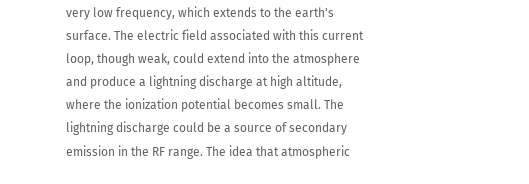very low frequency, which extends to the earth's surface. The electric field associated with this current loop, though weak, could extend into the atmosphere and produce a lightning discharge at high altitude, where the ionization potential becomes small. The lightning discharge could be a source of secondary emission in the RF range. The idea that atmospheric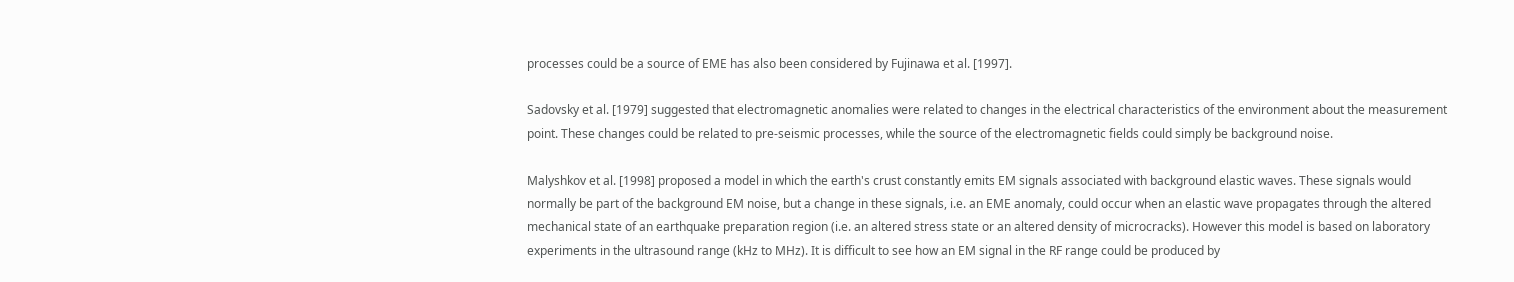processes could be a source of EME has also been considered by Fujinawa et al. [1997].

Sadovsky et al. [1979] suggested that electromagnetic anomalies were related to changes in the electrical characteristics of the environment about the measurement point. These changes could be related to pre-seismic processes, while the source of the electromagnetic fields could simply be background noise.

Malyshkov et al. [1998] proposed a model in which the earth's crust constantly emits EM signals associated with background elastic waves. These signals would normally be part of the background EM noise, but a change in these signals, i.e. an EME anomaly, could occur when an elastic wave propagates through the altered mechanical state of an earthquake preparation region (i.e. an altered stress state or an altered density of microcracks). However this model is based on laboratory experiments in the ultrasound range (kHz to MHz). It is difficult to see how an EM signal in the RF range could be produced by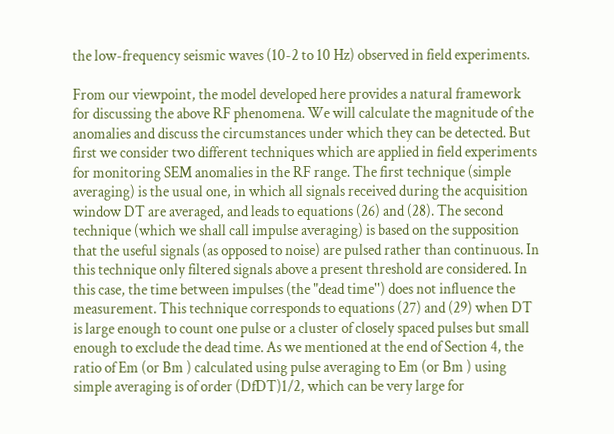the low-frequency seismic waves (10-2 to 10 Hz) observed in field experiments.

From our viewpoint, the model developed here provides a natural framework for discussing the above RF phenomena. We will calculate the magnitude of the anomalies and discuss the circumstances under which they can be detected. But first we consider two different techniques which are applied in field experiments for monitoring SEM anomalies in the RF range. The first technique (simple averaging) is the usual one, in which all signals received during the acquisition window DT are averaged, and leads to equations (26) and (28). The second technique (which we shall call impulse averaging) is based on the supposition that the useful signals (as opposed to noise) are pulsed rather than continuous. In this technique only filtered signals above a present threshold are considered. In this case, the time between impulses (the "dead time'') does not influence the measurement. This technique corresponds to equations (27) and (29) when DT is large enough to count one pulse or a cluster of closely spaced pulses but small enough to exclude the dead time. As we mentioned at the end of Section 4, the ratio of Em (or Bm ) calculated using pulse averaging to Em (or Bm ) using simple averaging is of order (DfDT)1/2, which can be very large for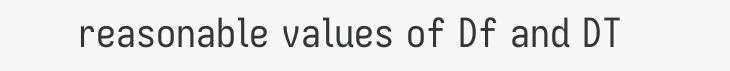reasonable values of Df and DT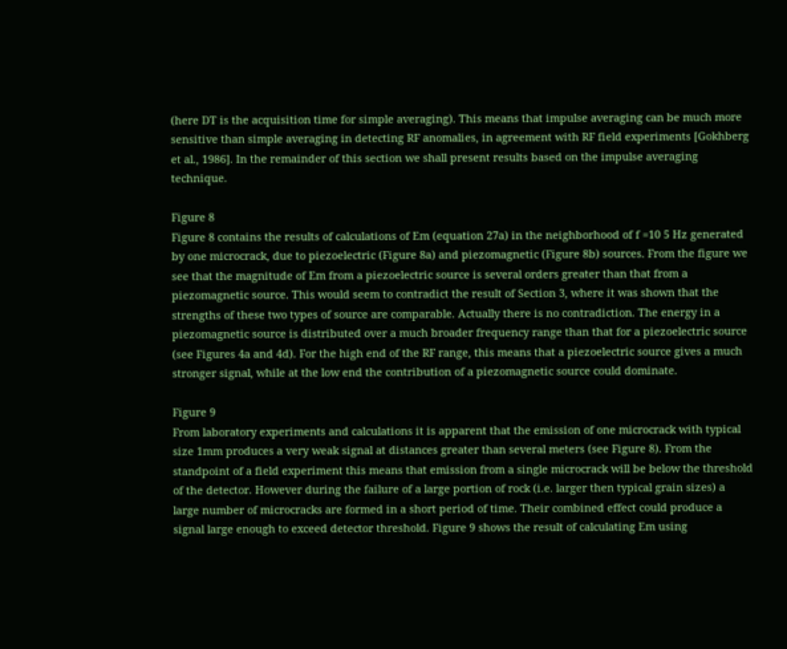(here DT is the acquisition time for simple averaging). This means that impulse averaging can be much more sensitive than simple averaging in detecting RF anomalies, in agreement with RF field experiments [Gokhberg et al., 1986]. In the remainder of this section we shall present results based on the impulse averaging technique.

Figure 8
Figure 8 contains the results of calculations of Em (equation 27a) in the neighborhood of f =10 5 Hz generated by one microcrack, due to piezoelectric (Figure 8a) and piezomagnetic (Figure 8b) sources. From the figure we see that the magnitude of Em from a piezoelectric source is several orders greater than that from a piezomagnetic source. This would seem to contradict the result of Section 3, where it was shown that the strengths of these two types of source are comparable. Actually there is no contradiction. The energy in a piezomagnetic source is distributed over a much broader frequency range than that for a piezoelectric source (see Figures 4a and 4d). For the high end of the RF range, this means that a piezoelectric source gives a much stronger signal, while at the low end the contribution of a piezomagnetic source could dominate.

Figure 9
From laboratory experiments and calculations it is apparent that the emission of one microcrack with typical size 1mm produces a very weak signal at distances greater than several meters (see Figure 8). From the standpoint of a field experiment this means that emission from a single microcrack will be below the threshold of the detector. However during the failure of a large portion of rock (i.e. larger then typical grain sizes) a large number of microcracks are formed in a short period of time. Their combined effect could produce a signal large enough to exceed detector threshold. Figure 9 shows the result of calculating Em using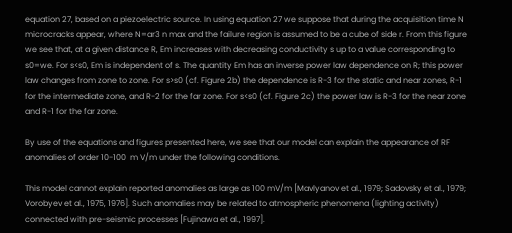equation 27, based on a piezoelectric source. In using equation 27 we suppose that during the acquisition time N microcracks appear, where N=ar3 n max and the failure region is assumed to be a cube of side r. From this figure we see that, at a given distance R, Em increases with decreasing conductivity s up to a value corresponding to s0=we. For s<s0, Em is independent of s. The quantity Em has an inverse power law dependence on R; this power law changes from zone to zone. For s>s0 (cf. Figure 2b) the dependence is R-3 for the static and near zones, R-1 for the intermediate zone, and R-2 for the far zone. For s<s0 (cf. Figure 2c) the power law is R-3 for the near zone and R-1 for the far zone.

By use of the equations and figures presented here, we see that our model can explain the appearance of RF anomalies of order 10-100  m V/m under the following conditions.

This model cannot explain reported anomalies as large as 100 mV/m [Mavlyanov et al., 1979; Sadovsky et al., 1979; Vorobyev et al., 1975, 1976]. Such anomalies may be related to atmospheric phenomena (lighting activity) connected with pre-seismic processes [Fujinawa et al., 1997].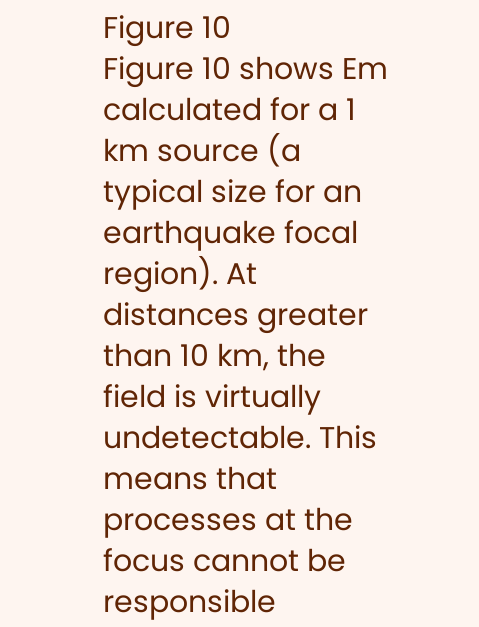Figure 10
Figure 10 shows Em calculated for a 1 km source (a typical size for an earthquake focal region). At distances greater than 10 km, the field is virtually undetectable. This means that processes at the focus cannot be responsible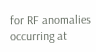for RF anomalies occurring at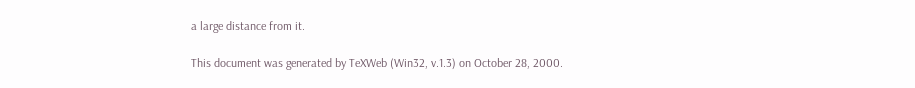a large distance from it.

This document was generated by TeXWeb (Win32, v.1.3) on October 28, 2000.